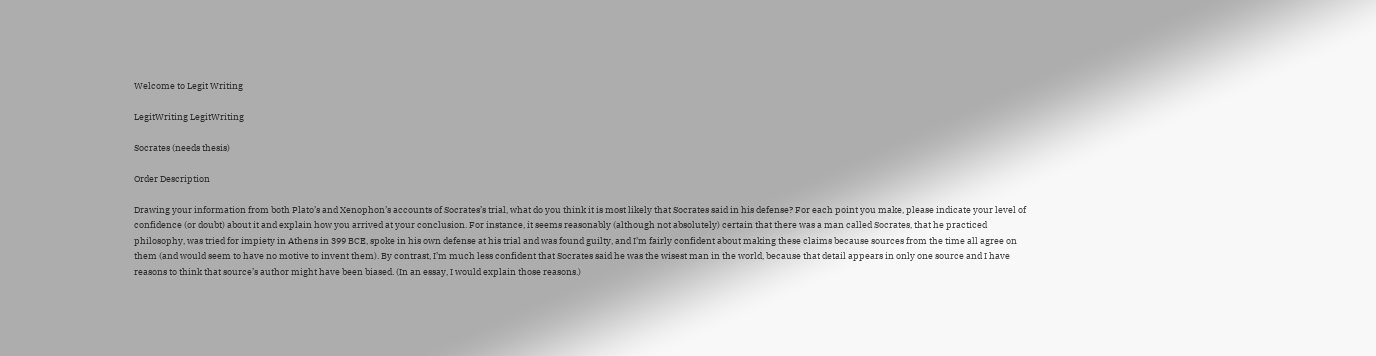Welcome to Legit Writing

LegitWriting LegitWriting

Socrates (needs thesis)

Order Description

Drawing your information from both Plato’s and Xenophon’s accounts of Socrates’s trial, what do you think it is most likely that Socrates said in his defense? For each point you make, please indicate your level of confidence (or doubt) about it and explain how you arrived at your conclusion. For instance, it seems reasonably (although not absolutely) certain that there was a man called Socrates, that he practiced philosophy, was tried for impiety in Athens in 399 BCE, spoke in his own defense at his trial and was found guilty, and I’m fairly confident about making these claims because sources from the time all agree on them (and would seem to have no motive to invent them). By contrast, I’m much less confident that Socrates said he was the wisest man in the world, because that detail appears in only one source and I have reasons to think that source’s author might have been biased. (In an essay, I would explain those reasons.)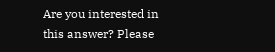Are you interested in this answer? Please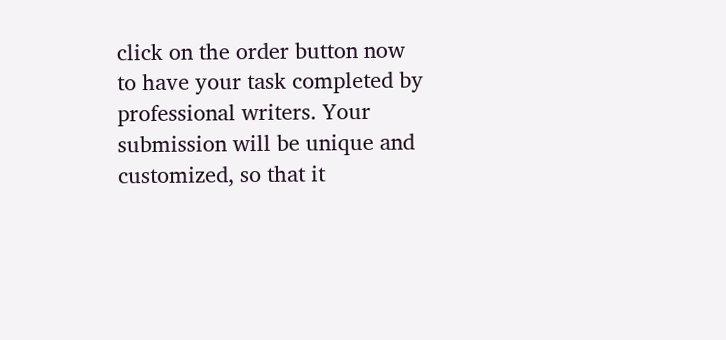click on the order button now to have your task completed by professional writers. Your submission will be unique and customized, so that it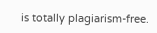is totally plagiarism-free.